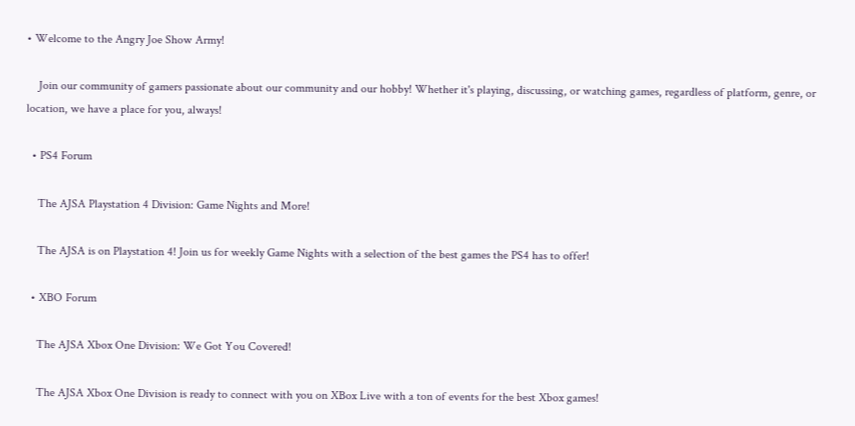• Welcome to the Angry Joe Show Army!

    Join our community of gamers passionate about our community and our hobby! Whether it's playing, discussing, or watching games, regardless of platform, genre, or location, we have a place for you, always!

  • PS4 Forum

    The AJSA Playstation 4 Division: Game Nights and More!

    The AJSA is on Playstation 4! Join us for weekly Game Nights with a selection of the best games the PS4 has to offer!

  • XBO Forum

    The AJSA Xbox One Division: We Got You Covered!

    The AJSA Xbox One Division is ready to connect with you on XBox Live with a ton of events for the best Xbox games!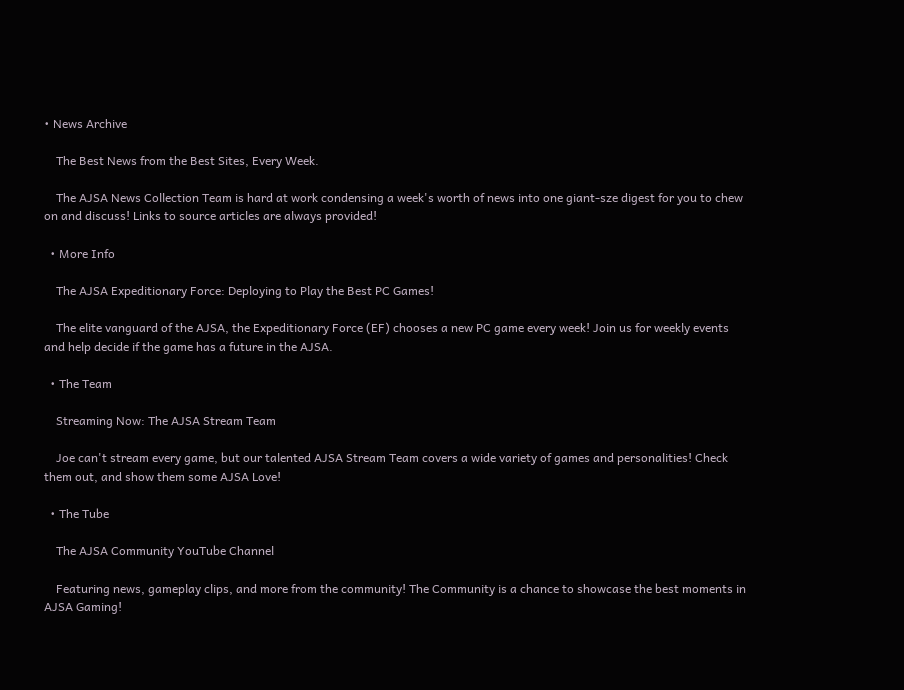• News Archive

    The Best News from the Best Sites, Every Week.

    The AJSA News Collection Team is hard at work condensing a week's worth of news into one giant-sze digest for you to chew on and discuss! Links to source articles are always provided!

  • More Info

    The AJSA Expeditionary Force: Deploying to Play the Best PC Games!

    The elite vanguard of the AJSA, the Expeditionary Force (EF) chooses a new PC game every week! Join us for weekly events and help decide if the game has a future in the AJSA.

  • The Team

    Streaming Now: The AJSA Stream Team

    Joe can't stream every game, but our talented AJSA Stream Team covers a wide variety of games and personalities! Check them out, and show them some AJSA Love!

  • The Tube

    The AJSA Community YouTube Channel

    Featuring news, gameplay clips, and more from the community! The Community is a chance to showcase the best moments in AJSA Gaming!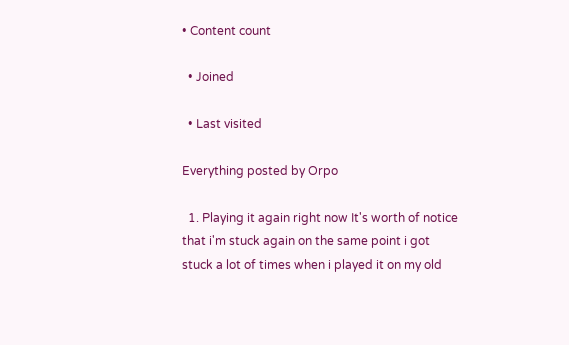• Content count

  • Joined

  • Last visited

Everything posted by Orpo

  1. Playing it again right now It's worth of notice that i'm stuck again on the same point i got stuck a lot of times when i played it on my old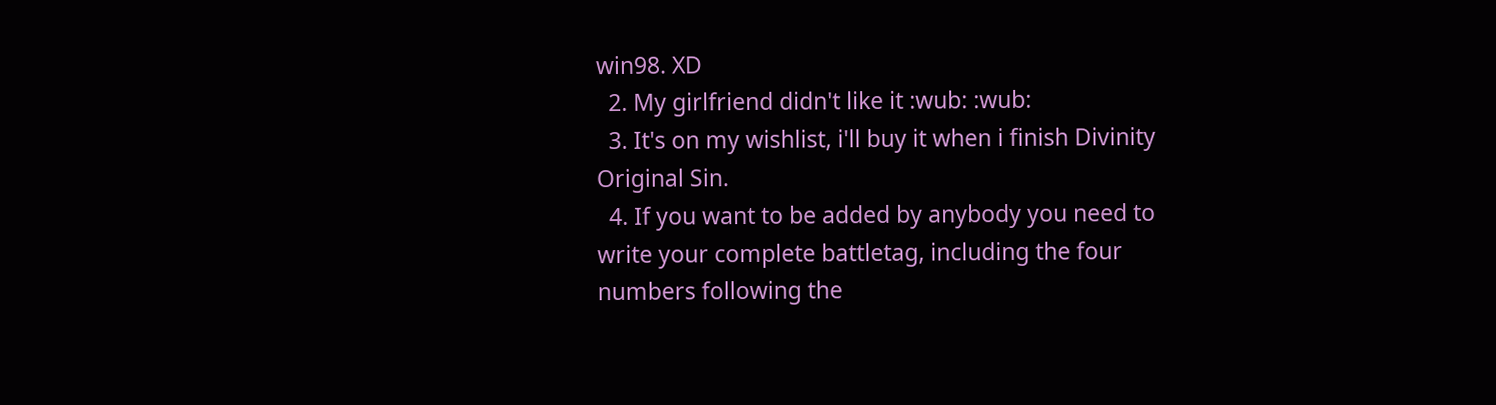win98. XD
  2. My girlfriend didn't like it :wub: :wub:
  3. It's on my wishlist, i'll buy it when i finish Divinity Original Sin.
  4. If you want to be added by anybody you need to write your complete battletag, including the four numbers following the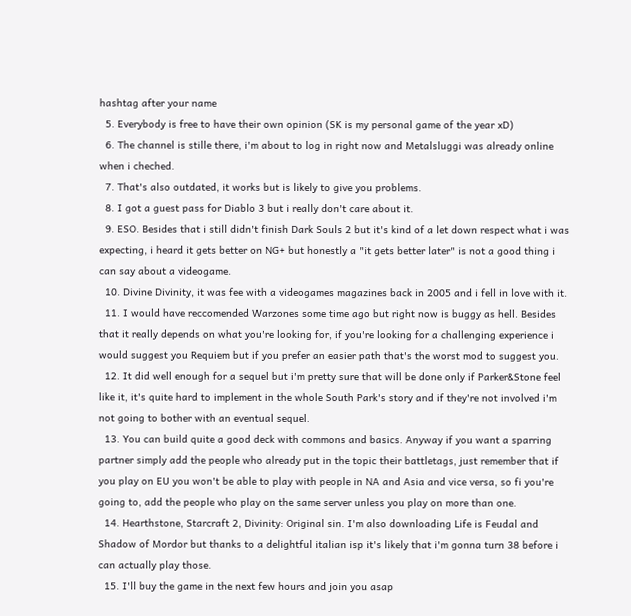hashtag after your name
  5. Everybody is free to have their own opinion (SK is my personal game of the year xD)
  6. The channel is stille there, i'm about to log in right now and Metalsluggi was already online when i cheched.
  7. That's also outdated, it works but is likely to give you problems.
  8. I got a guest pass for Diablo 3 but i really don't care about it.
  9. ESO. Besides that i still didn't finish Dark Souls 2 but it's kind of a let down respect what i was expecting, i heard it gets better on NG+ but honestly a "it gets better later" is not a good thing i can say about a videogame.
  10. Divine Divinity, it was fee with a videogames magazines back in 2005 and i fell in love with it.
  11. I would have reccomended Warzones some time ago but right now is buggy as hell. Besides that it really depends on what you're looking for, if you're looking for a challenging experience i would suggest you Requiem but if you prefer an easier path that's the worst mod to suggest you.
  12. It did well enough for a sequel but i'm pretty sure that will be done only if Parker&Stone feel like it, it's quite hard to implement in the whole South Park's story and if they're not involved i'm not going to bother with an eventual sequel.
  13. You can build quite a good deck with commons and basics. Anyway if you want a sparring partner simply add the people who already put in the topic their battletags, just remember that if you play on EU you won't be able to play with people in NA and Asia and vice versa, so fi you're going to, add the people who play on the same server unless you play on more than one.
  14. Hearthstone, Starcraft 2, Divinity: Original sin. I'm also downloading Life is Feudal and Shadow of Mordor but thanks to a delightful italian isp it's likely that i'm gonna turn 38 before i can actually play those.
  15. I'll buy the game in the next few hours and join you asap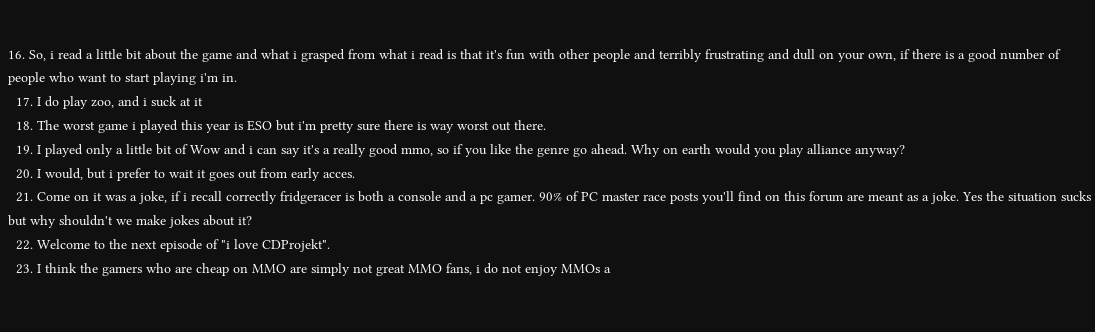16. So, i read a little bit about the game and what i grasped from what i read is that it's fun with other people and terribly frustrating and dull on your own, if there is a good number of people who want to start playing i'm in.
  17. I do play zoo, and i suck at it
  18. The worst game i played this year is ESO but i'm pretty sure there is way worst out there.
  19. I played only a little bit of Wow and i can say it's a really good mmo, so if you like the genre go ahead. Why on earth would you play alliance anyway?
  20. I would, but i prefer to wait it goes out from early acces.
  21. Come on it was a joke, if i recall correctly fridgeracer is both a console and a pc gamer. 90% of PC master race posts you'll find on this forum are meant as a joke. Yes the situation sucks but why shouldn't we make jokes about it?
  22. Welcome to the next episode of "i love CDProjekt".
  23. I think the gamers who are cheap on MMO are simply not great MMO fans, i do not enjoy MMOs a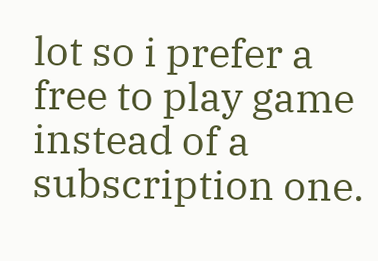lot so i prefer a free to play game instead of a subscription one.